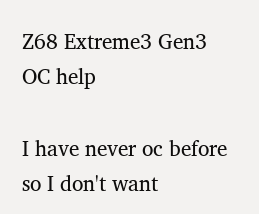Z68 Extreme3 Gen3 OC help

I have never oc before so I don't want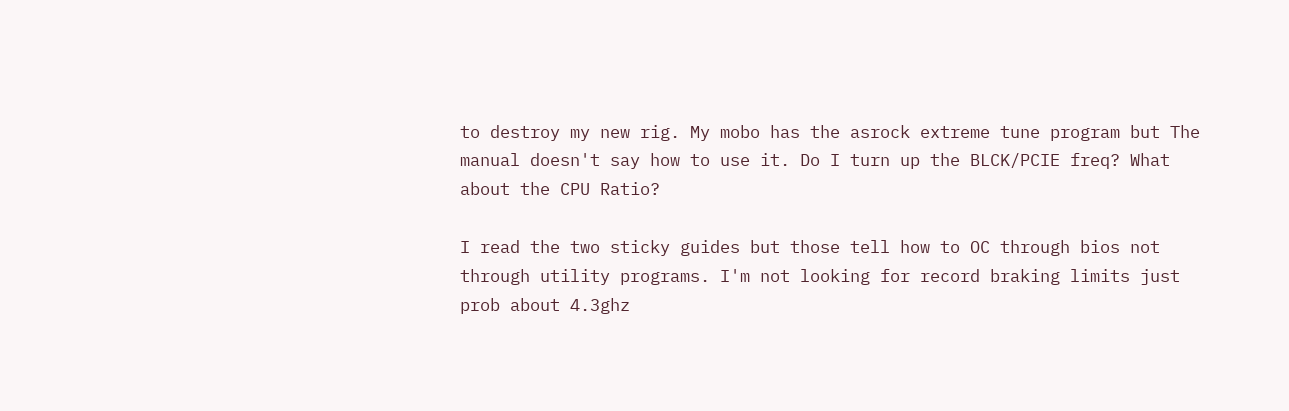to destroy my new rig. My mobo has the asrock extreme tune program but The manual doesn't say how to use it. Do I turn up the BLCK/PCIE freq? What about the CPU Ratio?

I read the two sticky guides but those tell how to OC through bios not through utility programs. I'm not looking for record braking limits just prob about 4.3ghz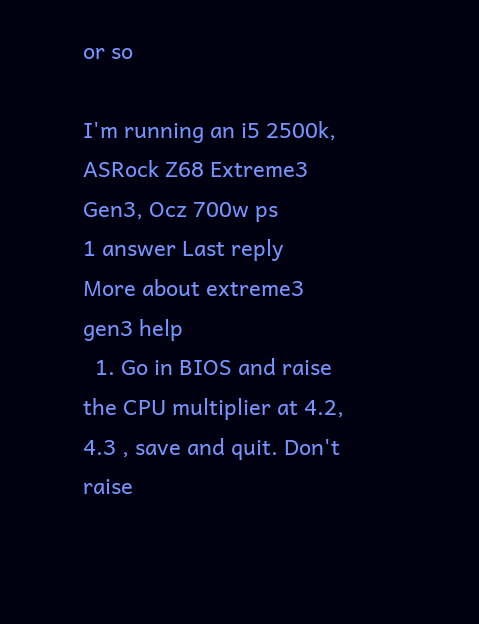or so

I'm running an i5 2500k, ASRock Z68 Extreme3 Gen3, Ocz 700w ps
1 answer Last reply
More about extreme3 gen3 help
  1. Go in BIOS and raise the CPU multiplier at 4.2, 4.3 , save and quit. Don't raise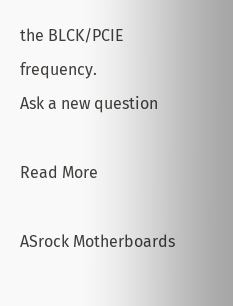the BLCK/PCIE frequency.
Ask a new question

Read More

ASrock Motherboards